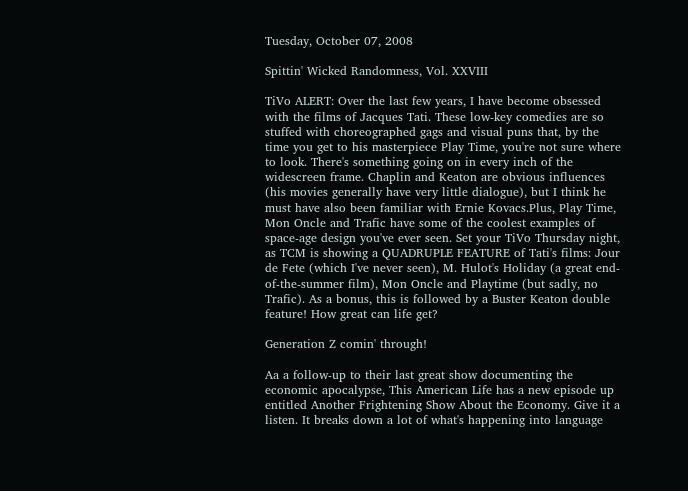Tuesday, October 07, 2008

Spittin' Wicked Randomness, Vol. XXVIII

TiVo ALERT: Over the last few years, I have become obsessed with the films of Jacques Tati. These low-key comedies are so stuffed with choreographed gags and visual puns that, by the time you get to his masterpiece Play Time, you're not sure where to look. There's something going on in every inch of the widescreen frame. Chaplin and Keaton are obvious influences (his movies generally have very little dialogue), but I think he must have also been familiar with Ernie Kovacs.Plus, Play Time, Mon Oncle and Trafic have some of the coolest examples of space-age design you've ever seen. Set your TiVo Thursday night, as TCM is showing a QUADRUPLE FEATURE of Tati's films: Jour de Fete (which I've never seen), M. Hulot's Holiday (a great end-of-the-summer film), Mon Oncle and Playtime (but sadly, no Trafic). As a bonus, this is followed by a Buster Keaton double feature! How great can life get?

Generation Z comin' through!

Aa a follow-up to their last great show documenting the economic apocalypse, This American Life has a new episode up entitled Another Frightening Show About the Economy. Give it a listen. It breaks down a lot of what's happening into language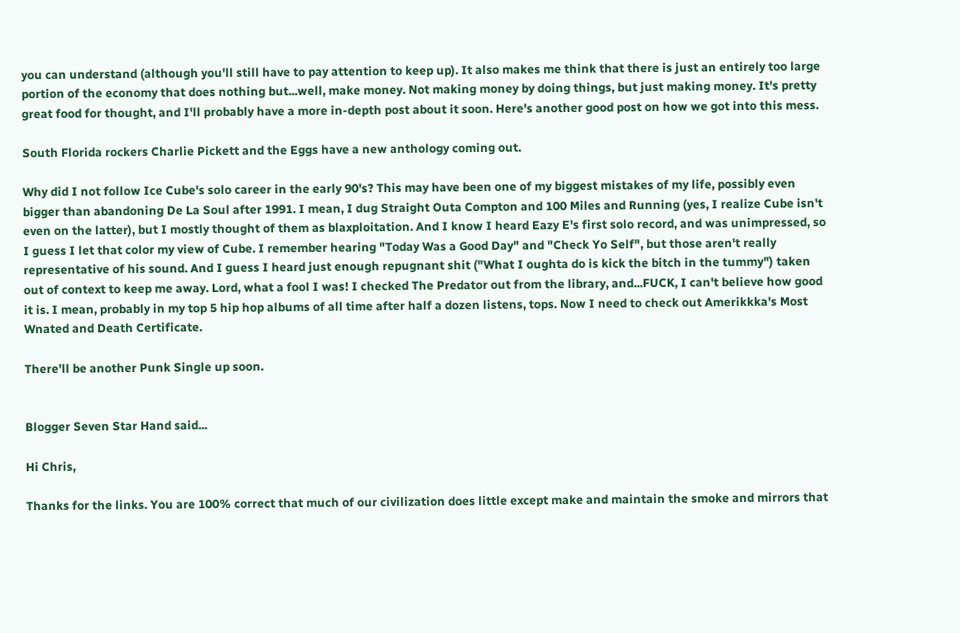you can understand (although you'll still have to pay attention to keep up). It also makes me think that there is just an entirely too large portion of the economy that does nothing but...well, make money. Not making money by doing things, but just making money. It's pretty great food for thought, and I'll probably have a more in-depth post about it soon. Here's another good post on how we got into this mess.

South Florida rockers Charlie Pickett and the Eggs have a new anthology coming out.

Why did I not follow Ice Cube's solo career in the early 90's? This may have been one of my biggest mistakes of my life, possibly even bigger than abandoning De La Soul after 1991. I mean, I dug Straight Outa Compton and 100 Miles and Running (yes, I realize Cube isn't even on the latter), but I mostly thought of them as blaxploitation. And I know I heard Eazy E's first solo record, and was unimpressed, so I guess I let that color my view of Cube. I remember hearing "Today Was a Good Day" and "Check Yo Self", but those aren't really representative of his sound. And I guess I heard just enough repugnant shit ("What I oughta do is kick the bitch in the tummy") taken out of context to keep me away. Lord, what a fool I was! I checked The Predator out from the library, and...FUCK, I can't believe how good it is. I mean, probably in my top 5 hip hop albums of all time after half a dozen listens, tops. Now I need to check out Amerikkka's Most Wnated and Death Certificate.

There'll be another Punk Single up soon.


Blogger Seven Star Hand said...

Hi Chris,

Thanks for the links. You are 100% correct that much of our civilization does little except make and maintain the smoke and mirrors that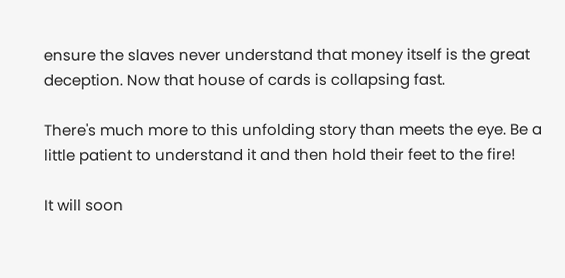ensure the slaves never understand that money itself is the great deception. Now that house of cards is collapsing fast.

There's much more to this unfolding story than meets the eye. Be a little patient to understand it and then hold their feet to the fire!

It will soon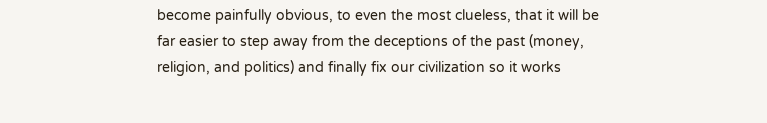become painfully obvious, to even the most clueless, that it will be far easier to step away from the deceptions of the past (money, religion, and politics) and finally fix our civilization so it works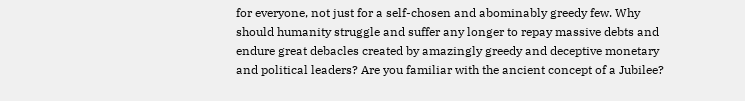for everyone, not just for a self-chosen and abominably greedy few. Why should humanity struggle and suffer any longer to repay massive debts and endure great debacles created by amazingly greedy and deceptive monetary and political leaders? Are you familiar with the ancient concept of a Jubilee?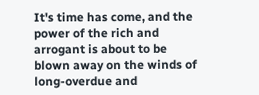It's time has come, and the power of the rich and arrogant is about to be blown away on the winds of long-overdue and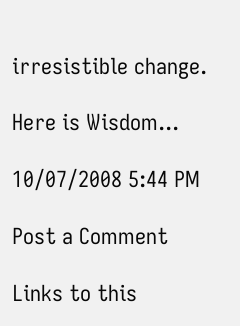irresistible change.

Here is Wisdom...

10/07/2008 5:44 PM

Post a Comment

Links to this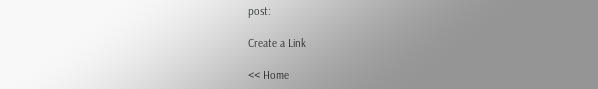post:

Create a Link

<< Home